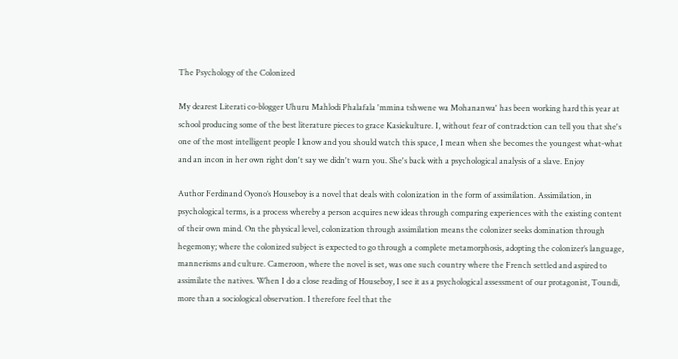The Psychology of the Colonized

My dearest Literati co-blogger Uhuru Mahlodi Phalafala 'mmina tshwene wa Mohananwa' has been working hard this year at school producing some of the best literature pieces to grace Kasiekulture. I, without fear of contradction can tell you that she's one of the most intelligent people I know and you should watch this space, I mean when she becomes the youngest what-what and an incon in her own right don't say we didn't warn you. She's back with a psychological analysis of a slave. Enjoy

Author Ferdinand Oyono’s Houseboy is a novel that deals with colonization in the form of assimilation. Assimilation, in psychological terms, is a process whereby a person acquires new ideas through comparing experiences with the existing content of their own mind. On the physical level, colonization through assimilation means the colonizer seeks domination through hegemony; where the colonized subject is expected to go through a complete metamorphosis, adopting the colonizer’s language, mannerisms and culture. Cameroon, where the novel is set, was one such country where the French settled and aspired to assimilate the natives. When I do a close reading of Houseboy, I see it as a psychological assessment of our protagonist, Toundi, more than a sociological observation. I therefore feel that the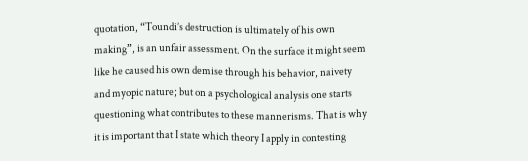quotation, “Toundi’s destruction is ultimately of his own making”, is an unfair assessment. On the surface it might seem like he caused his own demise through his behavior, naivety and myopic nature; but on a psychological analysis one starts questioning what contributes to these mannerisms. That is why it is important that I state which theory I apply in contesting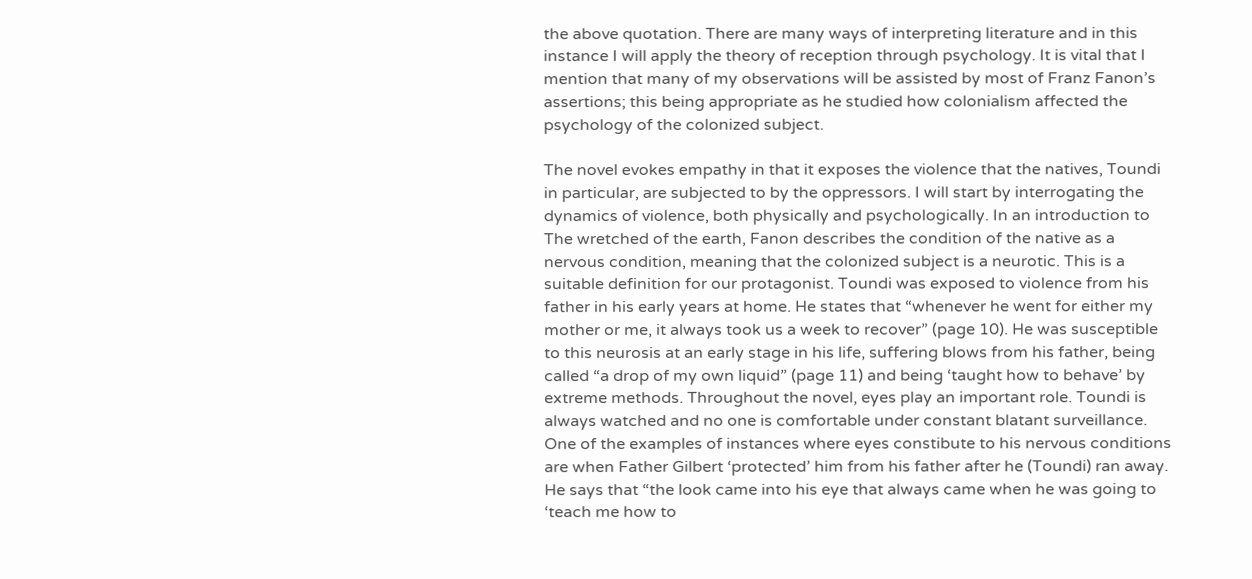the above quotation. There are many ways of interpreting literature and in this instance I will apply the theory of reception through psychology. It is vital that I mention that many of my observations will be assisted by most of Franz Fanon’s assertions; this being appropriate as he studied how colonialism affected the psychology of the colonized subject.

The novel evokes empathy in that it exposes the violence that the natives, Toundi in particular, are subjected to by the oppressors. I will start by interrogating the dynamics of violence, both physically and psychologically. In an introduction to The wretched of the earth, Fanon describes the condition of the native as a nervous condition, meaning that the colonized subject is a neurotic. This is a suitable definition for our protagonist. Toundi was exposed to violence from his father in his early years at home. He states that “whenever he went for either my mother or me, it always took us a week to recover” (page 10). He was susceptible to this neurosis at an early stage in his life, suffering blows from his father, being called “a drop of my own liquid” (page 11) and being ‘taught how to behave’ by extreme methods. Throughout the novel, eyes play an important role. Toundi is always watched and no one is comfortable under constant blatant surveillance. One of the examples of instances where eyes constibute to his nervous conditions are when Father Gilbert ‘protected’ him from his father after he (Toundi) ran away. He says that “the look came into his eye that always came when he was going to ‘teach me how to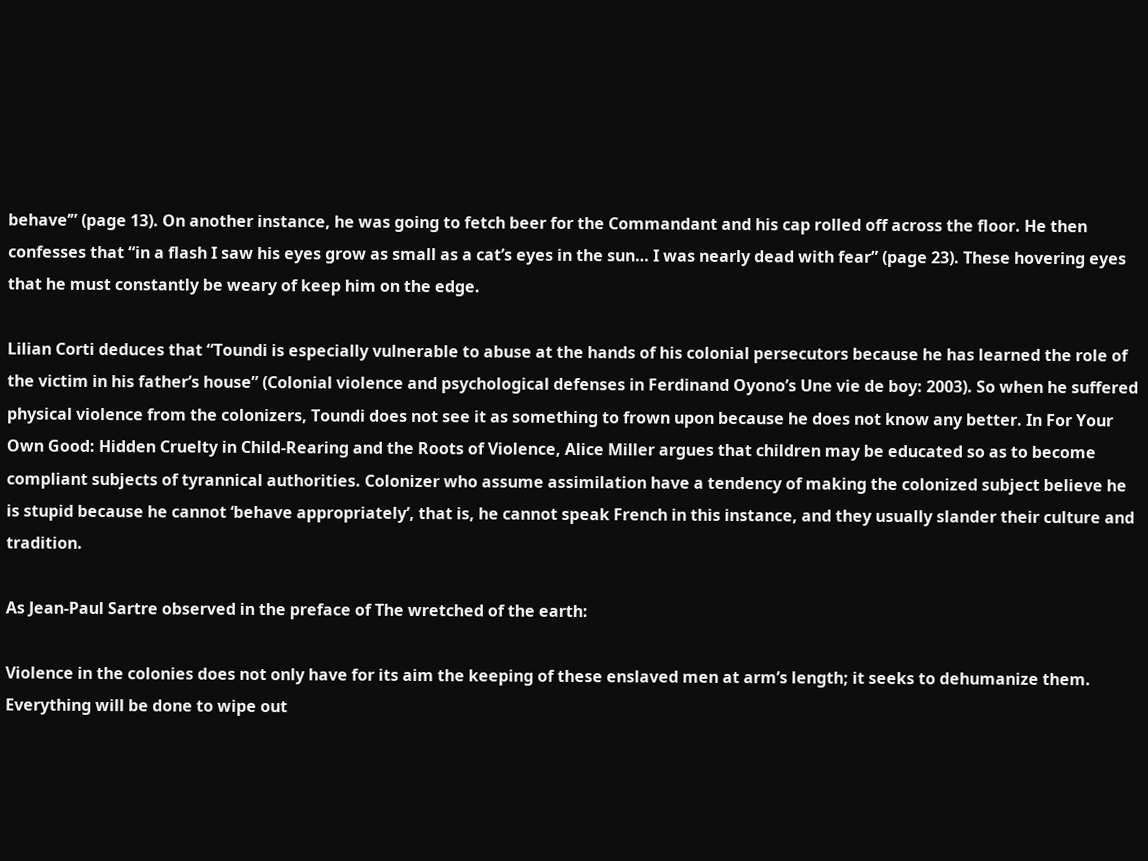behave’” (page 13). On another instance, he was going to fetch beer for the Commandant and his cap rolled off across the floor. He then confesses that “in a flash I saw his eyes grow as small as a cat’s eyes in the sun… I was nearly dead with fear” (page 23). These hovering eyes that he must constantly be weary of keep him on the edge.

Lilian Corti deduces that “Toundi is especially vulnerable to abuse at the hands of his colonial persecutors because he has learned the role of the victim in his father’s house” (Colonial violence and psychological defenses in Ferdinand Oyono’s Une vie de boy: 2003). So when he suffered physical violence from the colonizers, Toundi does not see it as something to frown upon because he does not know any better. In For Your Own Good: Hidden Cruelty in Child-Rearing and the Roots of Violence, Alice Miller argues that children may be educated so as to become compliant subjects of tyrannical authorities. Colonizer who assume assimilation have a tendency of making the colonized subject believe he is stupid because he cannot ‘behave appropriately’, that is, he cannot speak French in this instance, and they usually slander their culture and tradition.

As Jean-Paul Sartre observed in the preface of The wretched of the earth:

Violence in the colonies does not only have for its aim the keeping of these enslaved men at arm’s length; it seeks to dehumanize them. Everything will be done to wipe out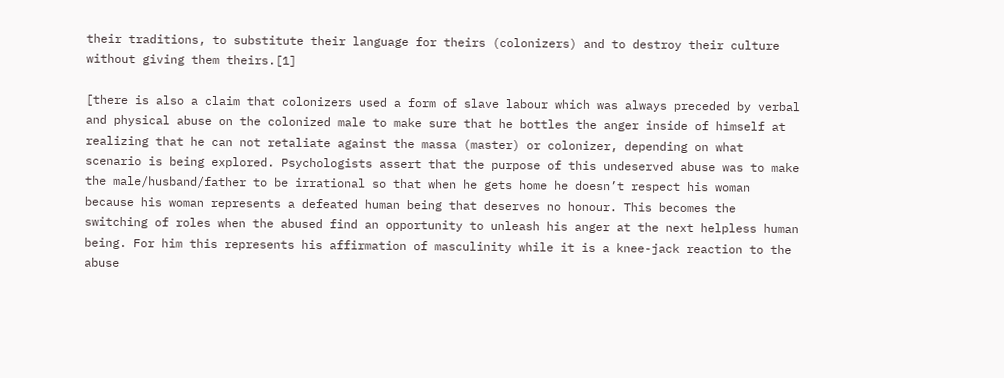their traditions, to substitute their language for theirs (colonizers) and to destroy their culture without giving them theirs.[1]

[there is also a claim that colonizers used a form of slave labour which was always preceded by verbal and physical abuse on the colonized male to make sure that he bottles the anger inside of himself at realizing that he can not retaliate against the massa (master) or colonizer, depending on what scenario is being explored. Psychologists assert that the purpose of this undeserved abuse was to make the male/husband/father to be irrational so that when he gets home he doesn’t respect his woman because his woman represents a defeated human being that deserves no honour. This becomes the switching of roles when the abused find an opportunity to unleash his anger at the next helpless human being. For him this represents his affirmation of masculinity while it is a knee-jack reaction to the abuse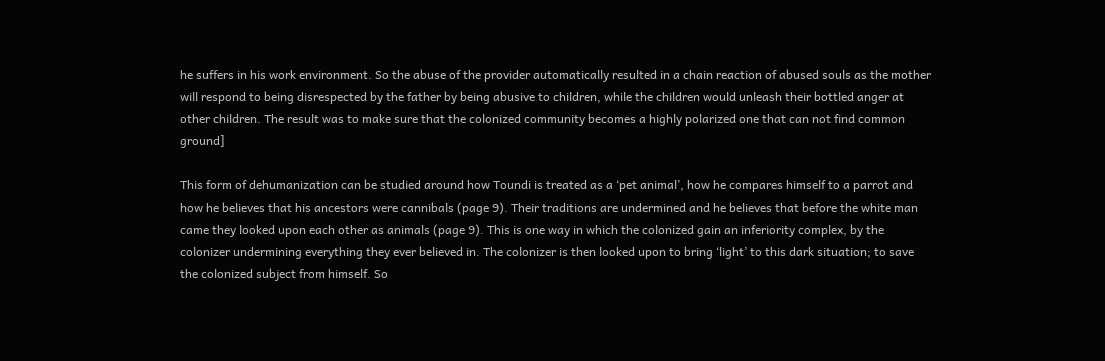he suffers in his work environment. So the abuse of the provider automatically resulted in a chain reaction of abused souls as the mother will respond to being disrespected by the father by being abusive to children, while the children would unleash their bottled anger at other children. The result was to make sure that the colonized community becomes a highly polarized one that can not find common ground]

This form of dehumanization can be studied around how Toundi is treated as a ‘pet animal’, how he compares himself to a parrot and how he believes that his ancestors were cannibals (page 9). Their traditions are undermined and he believes that before the white man came they looked upon each other as animals (page 9). This is one way in which the colonized gain an inferiority complex, by the colonizer undermining everything they ever believed in. The colonizer is then looked upon to bring ‘light’ to this dark situation; to save the colonized subject from himself. So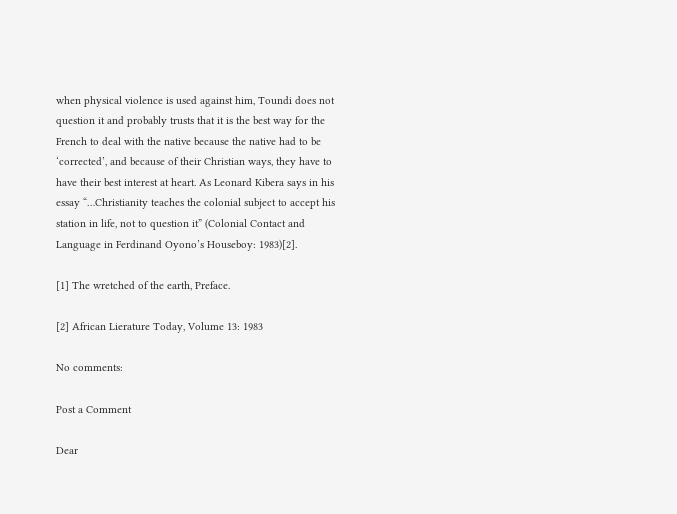when physical violence is used against him, Toundi does not question it and probably trusts that it is the best way for the French to deal with the native because the native had to be ‘corrected’, and because of their Christian ways, they have to have their best interest at heart. As Leonard Kibera says in his essay “…Christianity teaches the colonial subject to accept his station in life, not to question it” (Colonial Contact and Language in Ferdinand Oyono’s Houseboy: 1983)[2].

[1] The wretched of the earth, Preface.

[2] African Lierature Today, Volume 13: 1983

No comments:

Post a Comment

Dear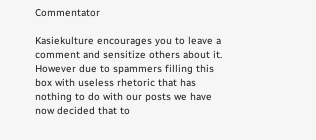Commentator

Kasiekulture encourages you to leave a comment and sensitize others about it. However due to spammers filling this box with useless rhetoric that has nothing to do with our posts we have now decided that to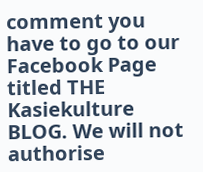comment you have to go to our Facebook Page titled THE Kasiekulture BLOG. We will not authorise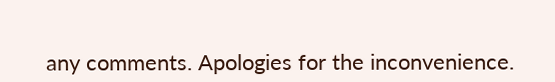any comments. Apologies for the inconvenience.